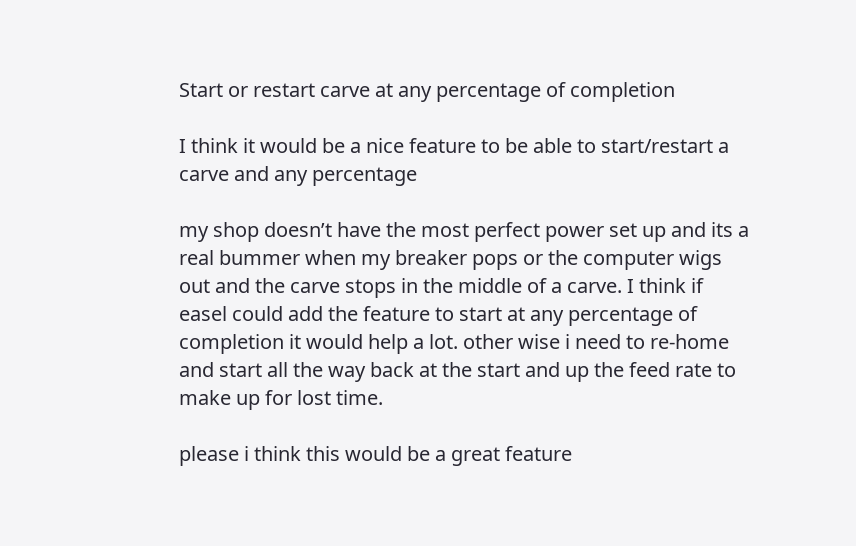Start or restart carve at any percentage of completion

I think it would be a nice feature to be able to start/restart a carve and any percentage

my shop doesn’t have the most perfect power set up and its a real bummer when my breaker pops or the computer wigs out and the carve stops in the middle of a carve. I think if easel could add the feature to start at any percentage of completion it would help a lot. other wise i need to re-home and start all the way back at the start and up the feed rate to make up for lost time.

please i think this would be a great feature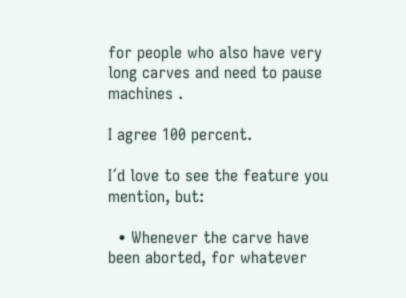for people who also have very long carves and need to pause machines .

I agree 100 percent.

I´d love to see the feature you mention, but:

  • Whenever the carve have been aborted, for whatever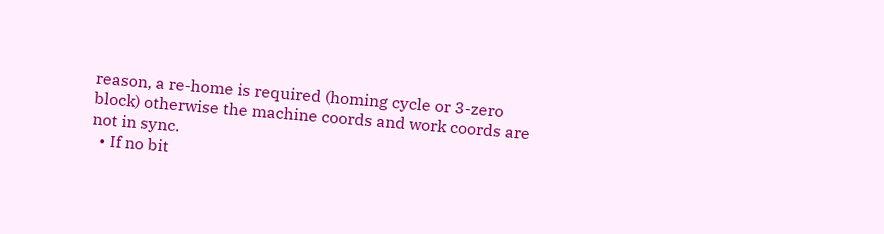reason, a re-home is required (homing cycle or 3-zero block) otherwise the machine coords and work coords are not in sync.
  • If no bit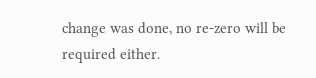change was done, no re-zero will be required either.